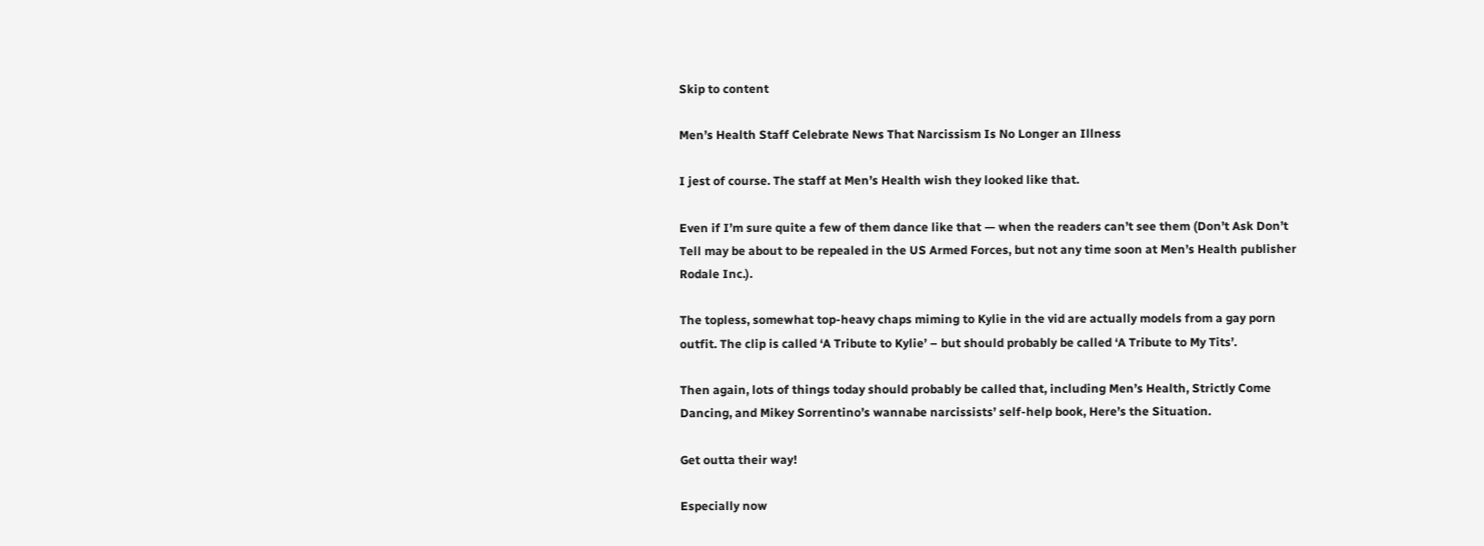Skip to content

Men’s Health Staff Celebrate News That Narcissism Is No Longer an Illness

I jest of course. The staff at Men’s Health wish they looked like that.

Even if I’m sure quite a few of them dance like that — when the readers can’t see them (Don’t Ask Don’t Tell may be about to be repealed in the US Armed Forces, but not any time soon at Men’s Health publisher Rodale Inc.).

The topless, somewhat top-heavy chaps miming to Kylie in the vid are actually models from a gay porn outfit. The clip is called ‘A Tribute to Kylie’ – but should probably be called ‘A Tribute to My Tits’.

Then again, lots of things today should probably be called that, including Men’s Health, Strictly Come Dancing, and Mikey Sorrentino’s wannabe narcissists’ self-help book, Here’s the Situation.

Get outta their way!

Especially now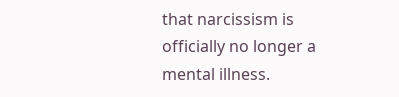that narcissism is officially no longer a mental illness.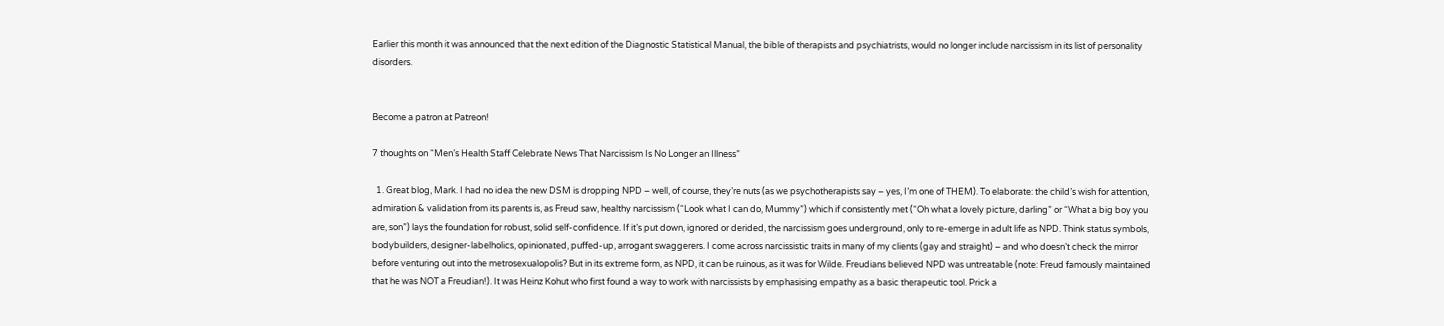Earlier this month it was announced that the next edition of the Diagnostic Statistical Manual, the bible of therapists and psychiatrists, would no longer include narcissism in its list of personality disorders.


Become a patron at Patreon!

7 thoughts on “Men’s Health Staff Celebrate News That Narcissism Is No Longer an Illness”

  1. Great blog, Mark. I had no idea the new DSM is dropping NPD – well, of course, they’re nuts (as we psychotherapists say – yes, I’m one of THEM). To elaborate: the child’s wish for attention, admiration & validation from its parents is, as Freud saw, healthy narcissism (“Look what I can do, Mummy”) which if consistently met (“Oh what a lovely picture, darling” or “What a big boy you are, son”) lays the foundation for robust, solid self-confidence. If it’s put down, ignored or derided, the narcissism goes underground, only to re-emerge in adult life as NPD. Think status symbols, bodybuilders, designer-labelholics, opinionated, puffed-up, arrogant swaggerers. I come across narcissistic traits in many of my clients (gay and straight) – and who doesn’t check the mirror before venturing out into the metrosexualopolis? But in its extreme form, as NPD, it can be ruinous, as it was for Wilde. Freudians believed NPD was untreatable (note: Freud famously maintained that he was NOT a Freudian!). It was Heinz Kohut who first found a way to work with narcissists by emphasising empathy as a basic therapeutic tool. Prick a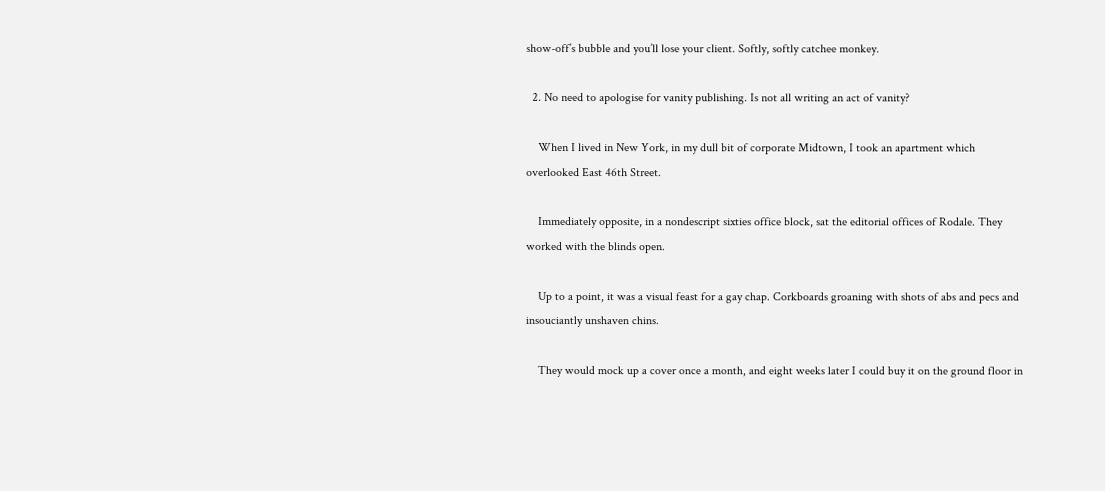show-off’s bubble and you’ll lose your client. Softly, softly catchee monkey.

  2. No need to apologise for vanity publishing. Is not all writing an act of vanity?

    When I lived in New York, in my dull bit of corporate Midtown, I took an apartment which overlooked East 46th Street.

    Immediately opposite, in a nondescript sixties office block, sat the editorial offices of Rodale. They worked with the blinds open.

    Up to a point, it was a visual feast for a gay chap. Corkboards groaning with shots of abs and pecs and insouciantly unshaven chins.

    They would mock up a cover once a month, and eight weeks later I could buy it on the ground floor in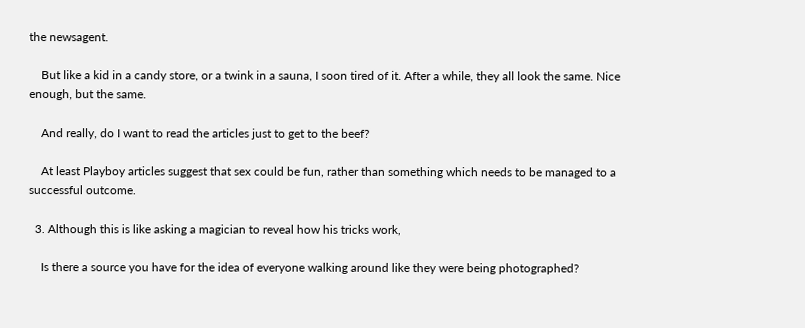the newsagent.

    But like a kid in a candy store, or a twink in a sauna, I soon tired of it. After a while, they all look the same. Nice enough, but the same.

    And really, do I want to read the articles just to get to the beef?

    At least Playboy articles suggest that sex could be fun, rather than something which needs to be managed to a successful outcome.

  3. Although this is like asking a magician to reveal how his tricks work,

    Is there a source you have for the idea of everyone walking around like they were being photographed?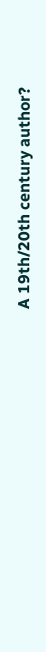A 19th/20th century author?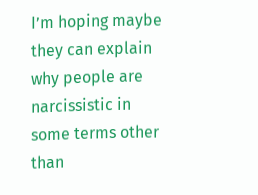I’m hoping maybe they can explain why people are narcissistic in some terms other than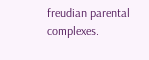freudian parental complexes.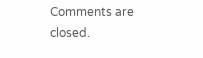Comments are closed.